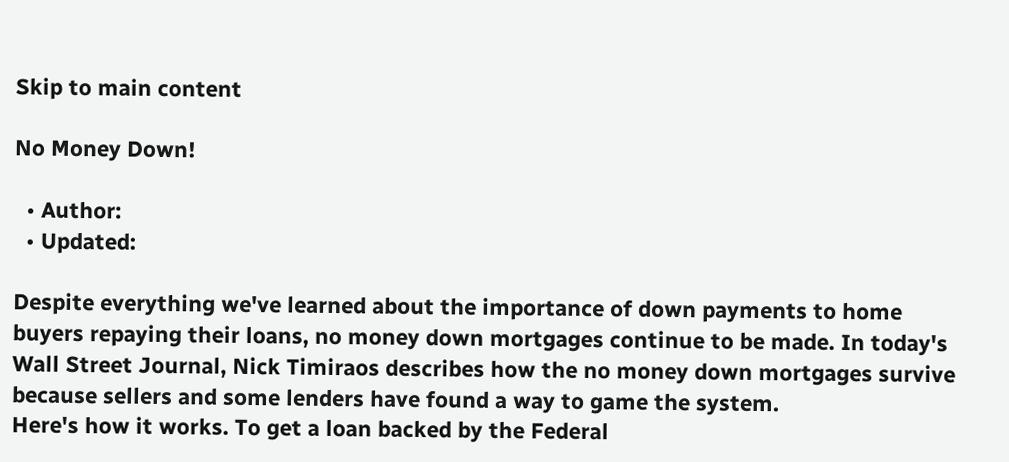Skip to main content

No Money Down!

  • Author:
  • Updated:

Despite everything we've learned about the importance of down payments to home buyers repaying their loans, no money down mortgages continue to be made. In today's Wall Street Journal, Nick Timiraos describes how the no money down mortgages survive because sellers and some lenders have found a way to game the system.
Here's how it works. To get a loan backed by the Federal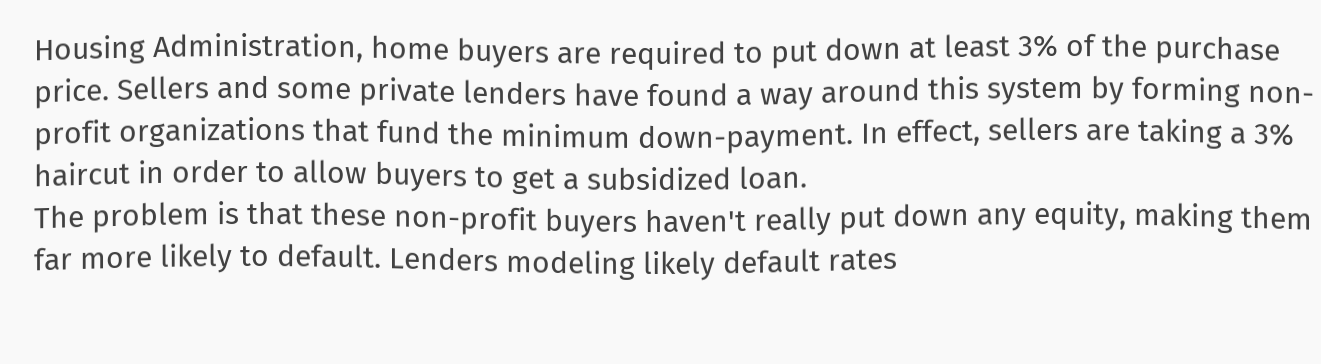Housing Administration, home buyers are required to put down at least 3% of the purchase price. Sellers and some private lenders have found a way around this system by forming non-profit organizations that fund the minimum down-payment. In effect, sellers are taking a 3% haircut in order to allow buyers to get a subsidized loan.
The problem is that these non-profit buyers haven't really put down any equity, making them far more likely to default. Lenders modeling likely default rates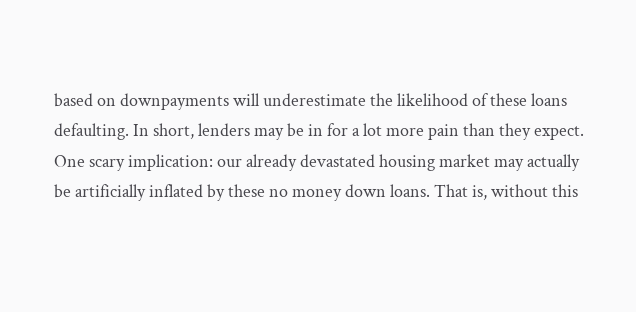based on downpayments will underestimate the likelihood of these loans defaulting. In short, lenders may be in for a lot more pain than they expect.
One scary implication: our already devastated housing market may actually be artificially inflated by these no money down loans. That is, without this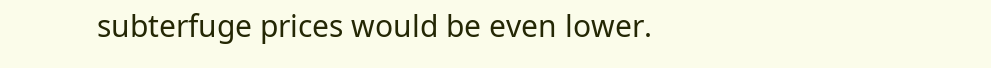subterfuge prices would be even lower.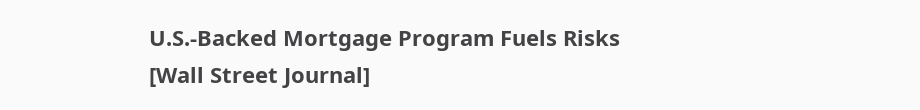U.S.-Backed Mortgage Program Fuels Risks
[Wall Street Journal]